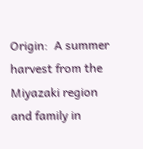Origin:  A summer harvest from the Miyazaki region and family in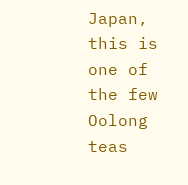Japan, this is one of the few Oolong teas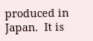produced in Japan.  It is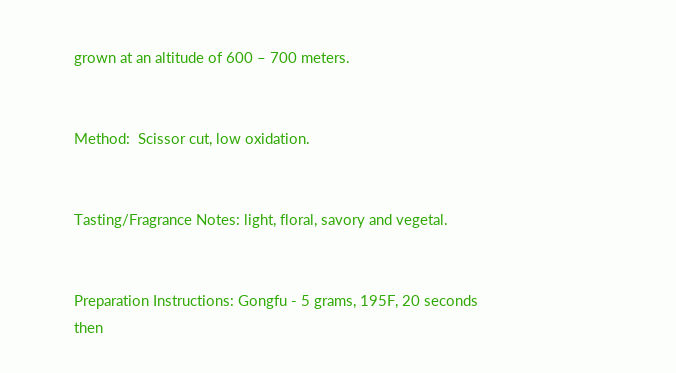grown at an altitude of 600 – 700 meters.


Method:  Scissor cut, low oxidation.


Tasting/Fragrance Notes: light, floral, savory and vegetal.


Preparation Instructions: Gongfu - 5 grams, 195F, 20 seconds then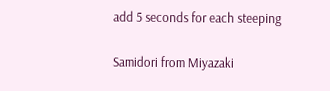add 5 seconds for each steeping

Samidori from Miyazaki